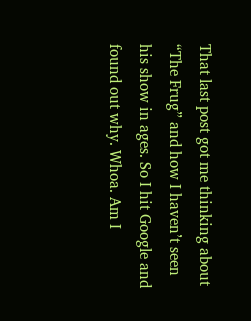That last post got me thinking about “The Frug” and how I haven’t seen his show in ages. So I hit Google and found out why. Whoa. Am I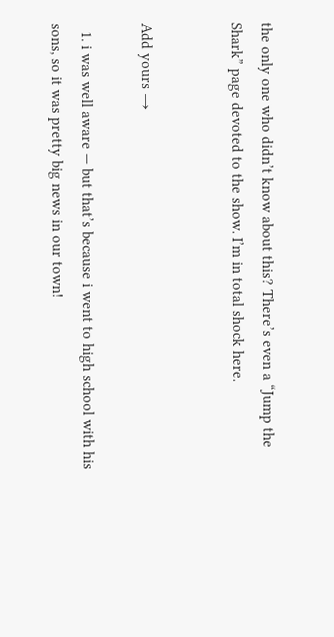the only one who didn’t know about this? There’s even a “Jump the Shark” page devoted to the show. I’m in total shock here.


Add yours →

  1. i was well aware — but that’s because i went to high school with his sons, so it was pretty big news in our town!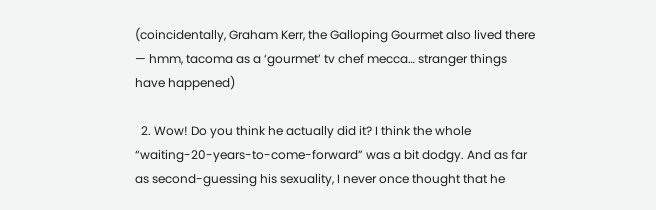(coincidentally, Graham Kerr, the Galloping Gourmet also lived there — hmm, tacoma as a ‘gourmet’ tv chef mecca… stranger things have happened)

  2. Wow! Do you think he actually did it? I think the whole “waiting-20-years-to-come-forward” was a bit dodgy. And as far as second-guessing his sexuality, I never once thought that he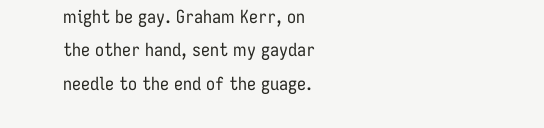might be gay. Graham Kerr, on the other hand, sent my gaydar needle to the end of the guage.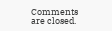Comments are closed.